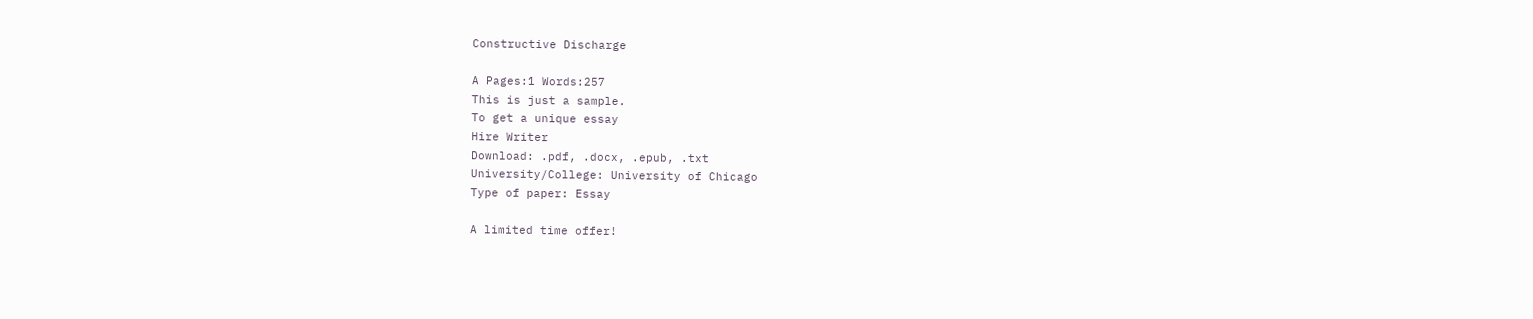Constructive Discharge

A Pages:1 Words:257
This is just a sample.
To get a unique essay
Hire Writer
Download: .pdf, .docx, .epub, .txt
University/College: University of Chicago
Type of paper: Essay

A limited time offer!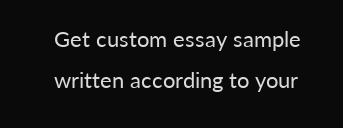Get custom essay sample written according to your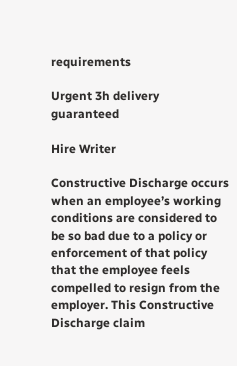requirements

Urgent 3h delivery guaranteed

Hire Writer

Constructive Discharge occurs when an employee’s working conditions are considered to be so bad due to a policy or enforcement of that policy that the employee feels compelled to resign from the employer. This Constructive Discharge claim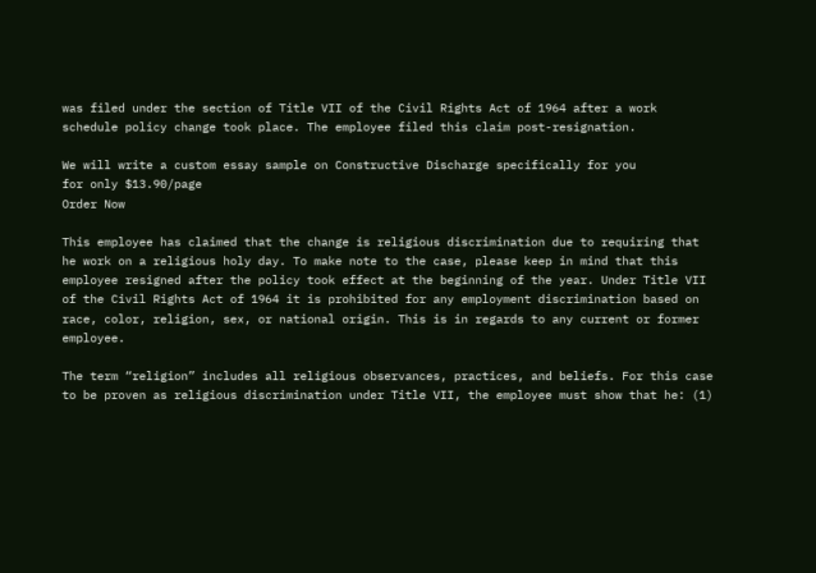was filed under the section of Title VII of the Civil Rights Act of 1964 after a work schedule policy change took place. The employee filed this claim post-resignation.

We will write a custom essay sample on Constructive Discharge specifically for you
for only $13.90/page
Order Now

This employee has claimed that the change is religious discrimination due to requiring that he work on a religious holy day. To make note to the case, please keep in mind that this employee resigned after the policy took effect at the beginning of the year. Under Title VII of the Civil Rights Act of 1964 it is prohibited for any employment discrimination based on race, color, religion, sex, or national origin. This is in regards to any current or former employee.

The term “religion” includes all religious observances, practices, and beliefs. For this case to be proven as religious discrimination under Title VII, the employee must show that he: (1)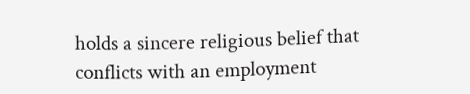holds a sincere religious belief that conflicts with an employment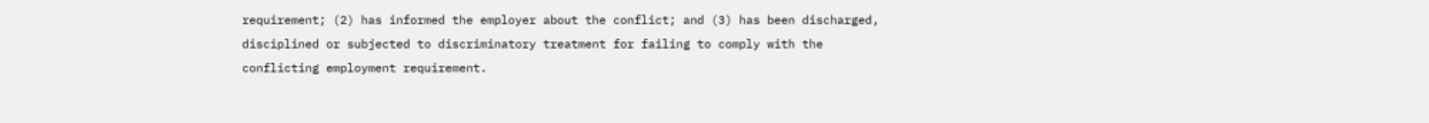requirement; (2) has informed the employer about the conflict; and (3) has been discharged, disciplined or subjected to discriminatory treatment for failing to comply with the conflicting employment requirement.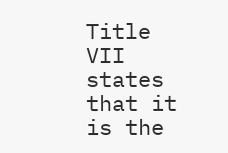Title VII states that it is the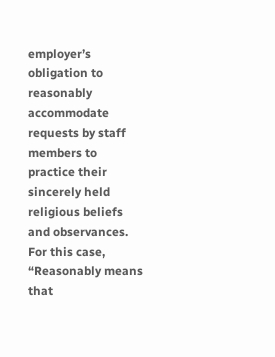employer’s obligation to reasonably accommodate requests by staff members to practice their sincerely held religious beliefs and observances. For this case, “Reasonably means that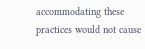accommodating these practices would not cause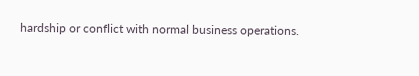hardship or conflict with normal business operations.